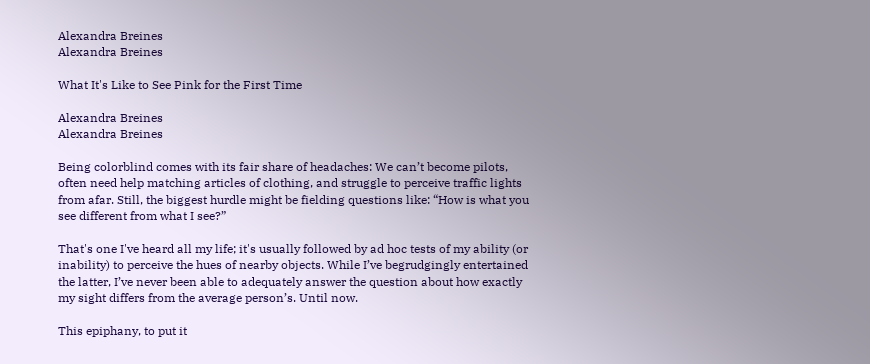Alexandra Breines
Alexandra Breines

What It's Like to See Pink for the First Time

Alexandra Breines
Alexandra Breines

Being colorblind comes with its fair share of headaches: We can’t become pilots, often need help matching articles of clothing, and struggle to perceive traffic lights from afar. Still, the biggest hurdle might be fielding questions like: “How is what you see different from what I see?”

That's one I've heard all my life; it's usually followed by ad hoc tests of my ability (or inability) to perceive the hues of nearby objects. While I’ve begrudgingly entertained the latter, I’ve never been able to adequately answer the question about how exactly my sight differs from the average person’s. Until now.

This epiphany, to put it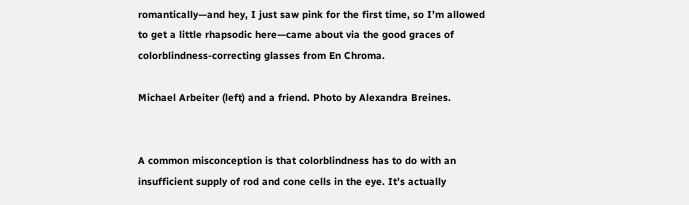romantically—and hey, I just saw pink for the first time, so I’m allowed to get a little rhapsodic here—came about via the good graces of colorblindness-correcting glasses from En Chroma.

Michael Arbeiter (left) and a friend. Photo by Alexandra Breines.


A common misconception is that colorblindness has to do with an insufficient supply of rod and cone cells in the eye. It’s actually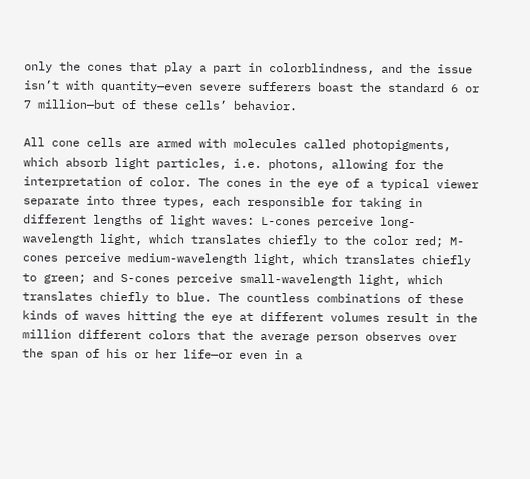only the cones that play a part in colorblindness, and the issue isn’t with quantity—even severe sufferers boast the standard 6 or 7 million—but of these cells’ behavior.

All cone cells are armed with molecules called photopigments, which absorb light particles, i.e. photons, allowing for the interpretation of color. The cones in the eye of a typical viewer separate into three types, each responsible for taking in different lengths of light waves: L-cones perceive long-wavelength light, which translates chiefly to the color red; M-cones perceive medium-wavelength light, which translates chiefly to green; and S-cones perceive small-wavelength light, which translates chiefly to blue. The countless combinations of these kinds of waves hitting the eye at different volumes result in the million different colors that the average person observes over the span of his or her life—or even in a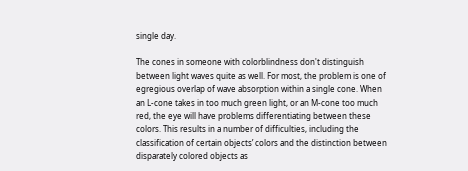single day.

The cones in someone with colorblindness don't distinguish between light waves quite as well. For most, the problem is one of egregious overlap of wave absorption within a single cone. When an L-cone takes in too much green light, or an M-cone too much red, the eye will have problems differentiating between these colors. This results in a number of difficulties, including the classification of certain objects’ colors and the distinction between disparately colored objects as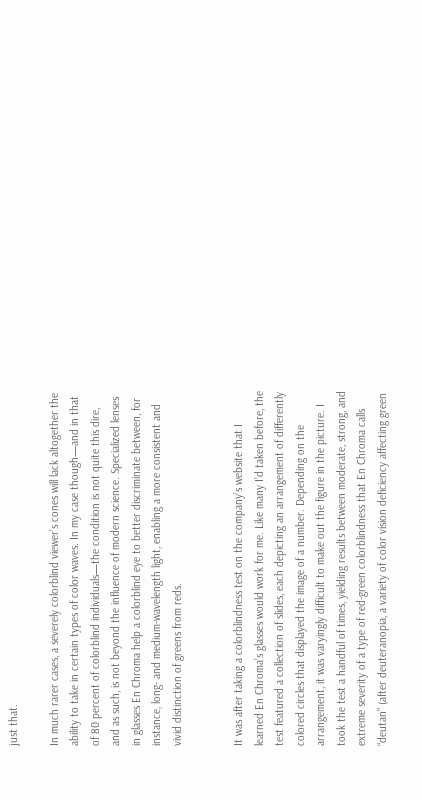just that.

In much rarer cases, a severely colorblind viewer’s cones will lack altogether the ability to take in certain types of color waves. In my case though—and in that of 80 percent of colorblind individuals—the condition is not quite this dire, and as such, is not beyond the influence of modern science. Specialized lenses in glasses En Chroma help a colorblind eye to better discriminate between, for instance, long- and medium-wavelength light, enabling a more consistent and vivid distinction of greens from reds.


It was after taking a colorblindness test on the company’s website that I learned En Chroma’s glasses would work for me. Like many I’d taken before, the test featured a collection of slides, each depicting an arrangement of differently colored circles that displayed the image of a number. Depending on the arrangement, it was varyingly difficult to make out the figure in the picture. I took the test a handful of times, yielding results between moderate, strong, and extreme severity of a type of red-green colorblindness that En Chroma calls “deutan” (after deuteranopia, a variety of color vision deficiency affecting green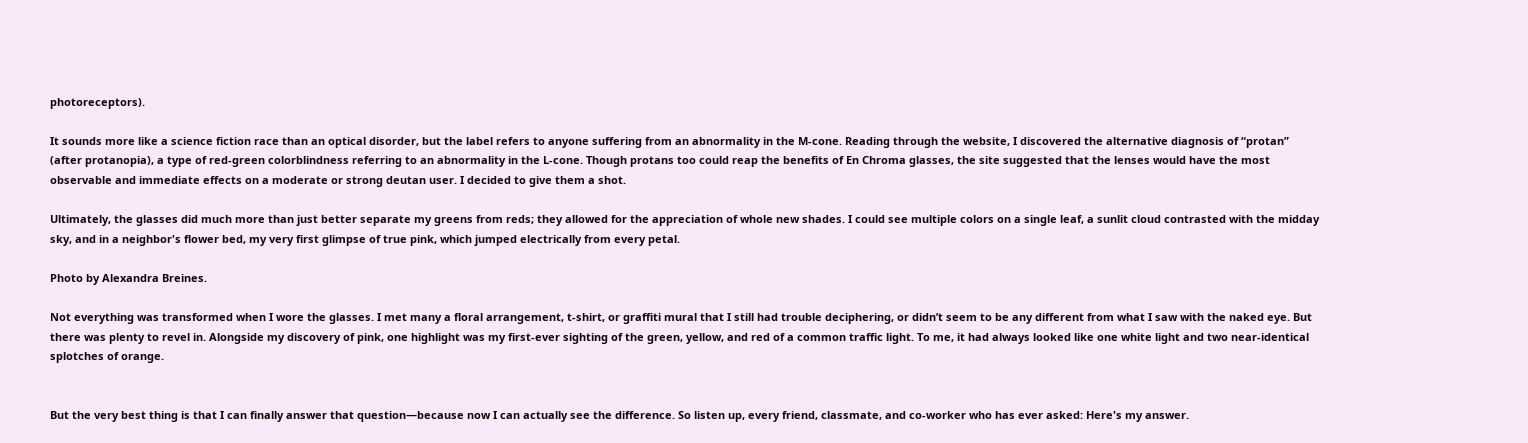photoreceptors).

It sounds more like a science fiction race than an optical disorder, but the label refers to anyone suffering from an abnormality in the M-cone. Reading through the website, I discovered the alternative diagnosis of “protan” (after protanopia), a type of red-green colorblindness referring to an abnormality in the L-cone. Though protans too could reap the benefits of En Chroma glasses, the site suggested that the lenses would have the most observable and immediate effects on a moderate or strong deutan user. I decided to give them a shot.

Ultimately, the glasses did much more than just better separate my greens from reds; they allowed for the appreciation of whole new shades. I could see multiple colors on a single leaf, a sunlit cloud contrasted with the midday sky, and in a neighbor's flower bed, my very first glimpse of true pink, which jumped electrically from every petal.

Photo by Alexandra Breines.

Not everything was transformed when I wore the glasses. I met many a floral arrangement, t-shirt, or graffiti mural that I still had trouble deciphering, or didn’t seem to be any different from what I saw with the naked eye. But there was plenty to revel in. Alongside my discovery of pink, one highlight was my first-ever sighting of the green, yellow, and red of a common traffic light. To me, it had always looked like one white light and two near-identical splotches of orange.


But the very best thing is that I can finally answer that question—because now I can actually see the difference. So listen up, every friend, classmate, and co-worker who has ever asked: Here's my answer.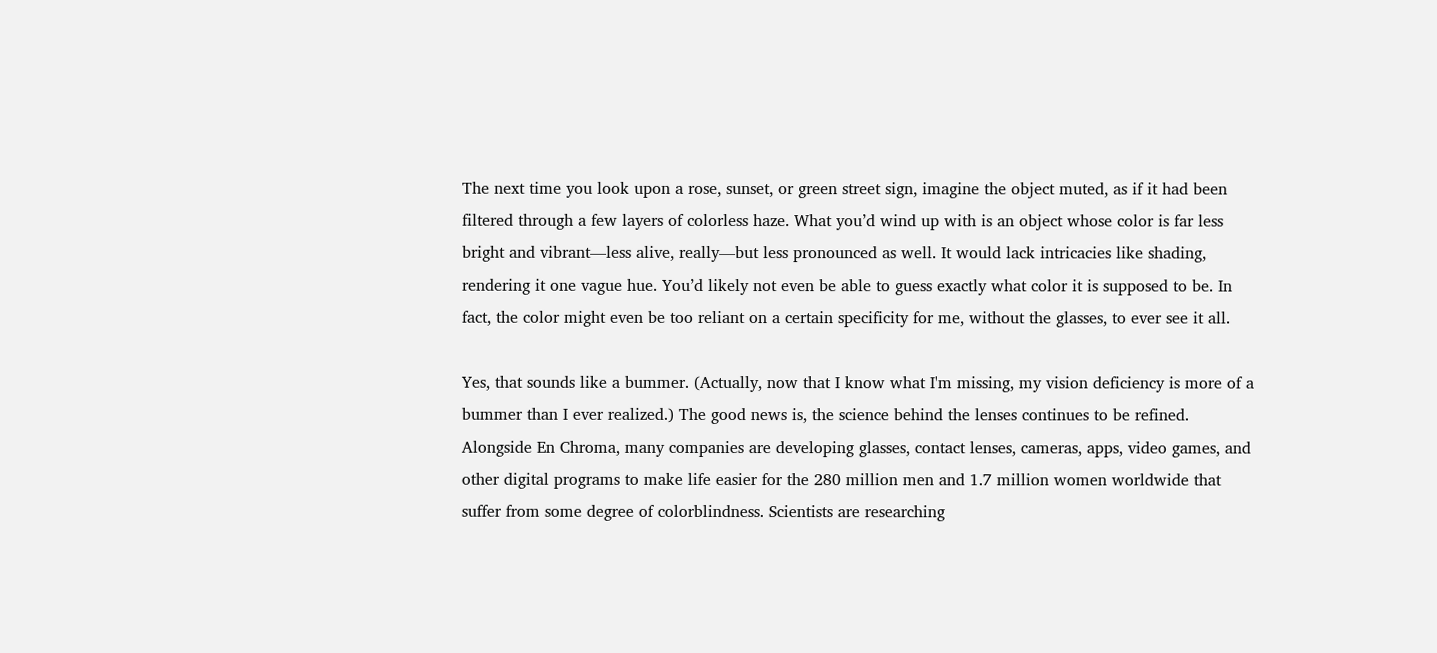The next time you look upon a rose, sunset, or green street sign, imagine the object muted, as if it had been filtered through a few layers of colorless haze. What you’d wind up with is an object whose color is far less bright and vibrant—less alive, really—but less pronounced as well. It would lack intricacies like shading, rendering it one vague hue. You’d likely not even be able to guess exactly what color it is supposed to be. In fact, the color might even be too reliant on a certain specificity for me, without the glasses, to ever see it all.

Yes, that sounds like a bummer. (Actually, now that I know what I'm missing, my vision deficiency is more of a bummer than I ever realized.) The good news is, the science behind the lenses continues to be refined. Alongside En Chroma, many companies are developing glasses, contact lenses, cameras, apps, video games, and other digital programs to make life easier for the 280 million men and 1.7 million women worldwide that suffer from some degree of colorblindness. Scientists are researching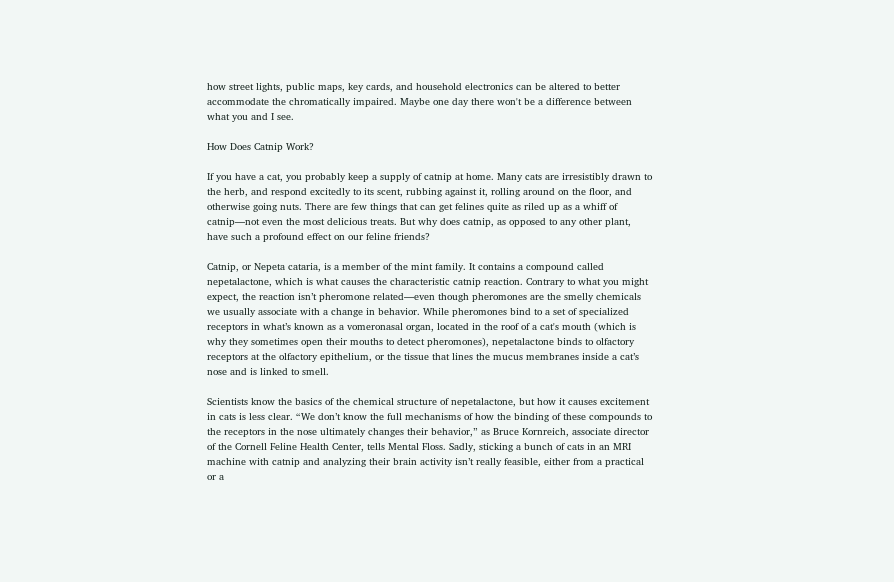how street lights, public maps, key cards, and household electronics can be altered to better accommodate the chromatically impaired. Maybe one day there won't be a difference between what you and I see.

How Does Catnip Work?

If you have a cat, you probably keep a supply of catnip at home. Many cats are irresistibly drawn to the herb, and respond excitedly to its scent, rubbing against it, rolling around on the floor, and otherwise going nuts. There are few things that can get felines quite as riled up as a whiff of catnip—not even the most delicious treats. But why does catnip, as opposed to any other plant, have such a profound effect on our feline friends?

Catnip, or Nepeta cataria, is a member of the mint family. It contains a compound called nepetalactone, which is what causes the characteristic catnip reaction. Contrary to what you might expect, the reaction isn’t pheromone related—even though pheromones are the smelly chemicals we usually associate with a change in behavior. While pheromones bind to a set of specialized receptors in what’s known as a vomeronasal organ, located in the roof of a cat's mouth (which is why they sometimes open their mouths to detect pheromones), nepetalactone binds to olfactory receptors at the olfactory epithelium, or the tissue that lines the mucus membranes inside a cat’s nose and is linked to smell.

Scientists know the basics of the chemical structure of nepetalactone, but how it causes excitement in cats is less clear. “We don’t know the full mechanisms of how the binding of these compounds to the receptors in the nose ultimately changes their behavior,” as Bruce Kornreich, associate director of the Cornell Feline Health Center, tells Mental Floss. Sadly, sticking a bunch of cats in an MRI machine with catnip and analyzing their brain activity isn’t really feasible, either from a practical or a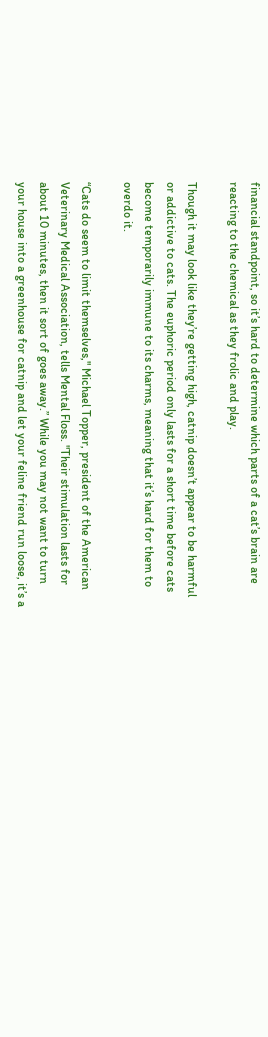financial standpoint, so it’s hard to determine which parts of a cat’s brain are reacting to the chemical as they frolic and play.

Though it may look like they’re getting high, catnip doesn’t appear to be harmful or addictive to cats. The euphoric period only lasts for a short time before cats become temporarily immune to its charms, meaning that it’s hard for them to overdo it.

“Cats do seem to limit themselves," Michael Topper, president of the American Veterinary Medical Association, tells Mental Floss. "Their stimulation lasts for about 10 minutes, then it sort of goes away.” While you may not want to turn your house into a greenhouse for catnip and let your feline friend run loose, it’s a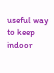useful way to keep indoor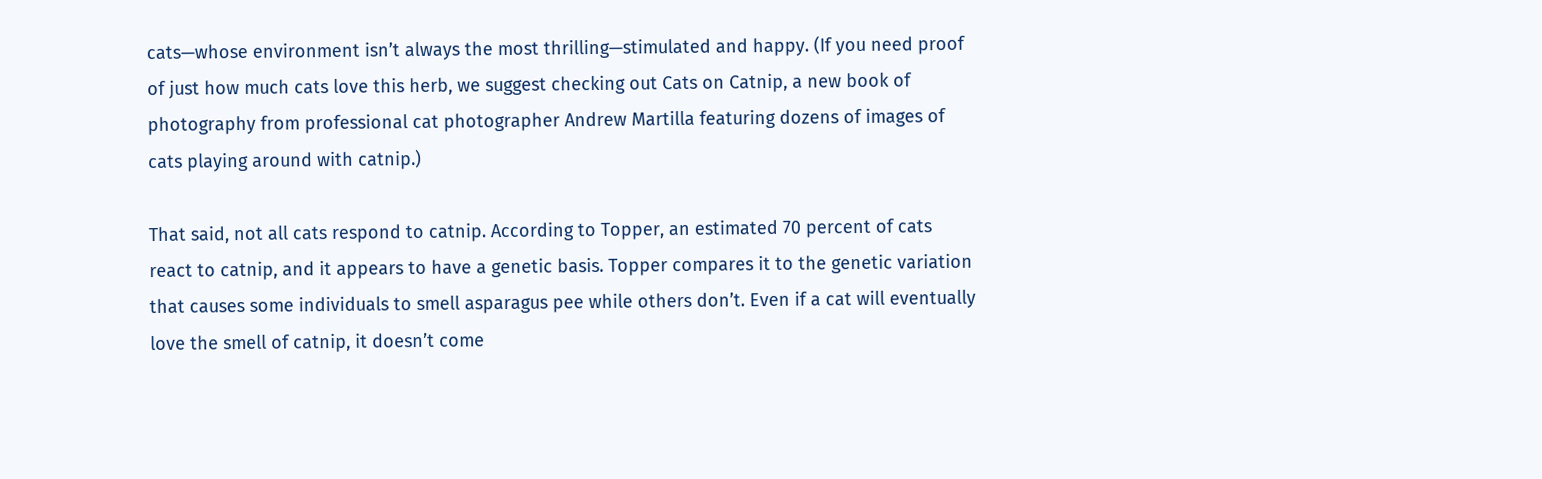cats—whose environment isn’t always the most thrilling—stimulated and happy. (If you need proof of just how much cats love this herb, we suggest checking out Cats on Catnip, a new book of photography from professional cat photographer Andrew Martilla featuring dozens of images of cats playing around with catnip.)

That said, not all cats respond to catnip. According to Topper, an estimated 70 percent of cats react to catnip, and it appears to have a genetic basis. Topper compares it to the genetic variation that causes some individuals to smell asparagus pee while others don’t. Even if a cat will eventually love the smell of catnip, it doesn’t come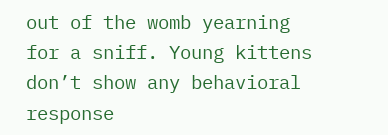out of the womb yearning for a sniff. Young kittens don’t show any behavioral response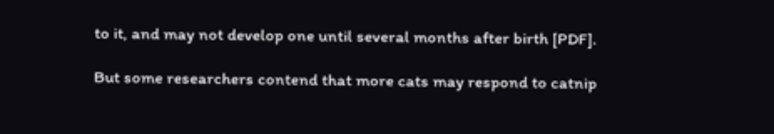to it, and may not develop one until several months after birth [PDF].

But some researchers contend that more cats may respond to catnip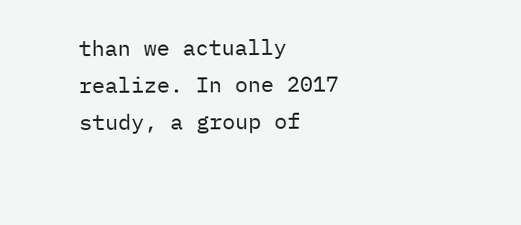than we actually realize. In one 2017 study, a group of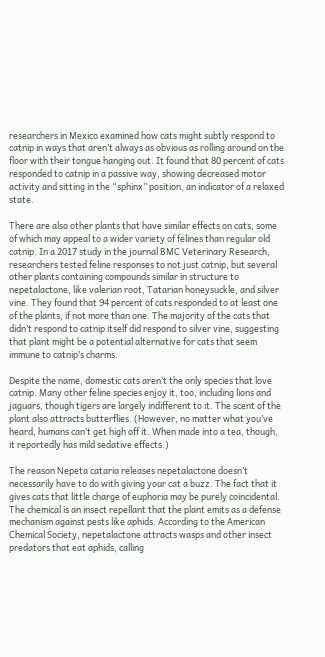researchers in Mexico examined how cats might subtly respond to catnip in ways that aren’t always as obvious as rolling around on the floor with their tongue hanging out. It found that 80 percent of cats responded to catnip in a passive way, showing decreased motor activity and sitting in the “sphinx” position, an indicator of a relaxed state.

There are also other plants that have similar effects on cats, some of which may appeal to a wider variety of felines than regular old catnip. In a 2017 study in the journal BMC Veterinary Research, researchers tested feline responses to not just catnip, but several other plants containing compounds similar in structure to nepetalactone, like valerian root, Tatarian honeysuckle, and silver vine. They found that 94 percent of cats responded to at least one of the plants, if not more than one. The majority of the cats that didn’t respond to catnip itself did respond to silver vine, suggesting that plant might be a potential alternative for cats that seem immune to catnip’s charms.

Despite the name, domestic cats aren’t the only species that love catnip. Many other feline species enjoy it, too, including lions and jaguars, though tigers are largely indifferent to it. The scent of the plant also attracts butterflies. (However, no matter what you’ve heard, humans can’t get high off it. When made into a tea, though, it reportedly has mild sedative effects.)

The reason Nepeta cataria releases nepetalactone doesn’t necessarily have to do with giving your cat a buzz. The fact that it gives cats that little charge of euphoria may be purely coincidental. The chemical is an insect repellant that the plant emits as a defense mechanism against pests like aphids. According to the American Chemical Society, nepetalactone attracts wasps and other insect predators that eat aphids, calling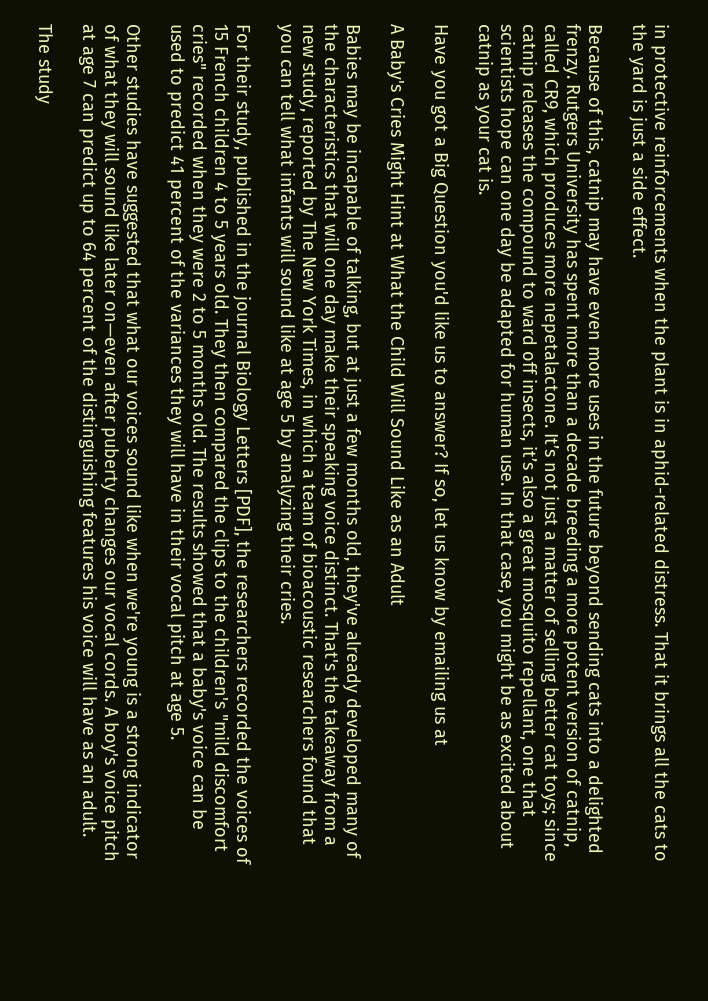in protective reinforcements when the plant is in aphid-related distress. That it brings all the cats to the yard is just a side effect.

Because of this, catnip may have even more uses in the future beyond sending cats into a delighted frenzy. Rutgers University has spent more than a decade breeding a more potent version of catnip, called CR9, which produces more nepetalactone. It’s not just a matter of selling better cat toys; since catnip releases the compound to ward off insects, it’s also a great mosquito repellant, one that scientists hope can one day be adapted for human use. In that case, you might be as excited about catnip as your cat is.

Have you got a Big Question you'd like us to answer? If so, let us know by emailing us at

A Baby's Cries Might Hint at What the Child Will Sound Like as an Adult

Babies may be incapable of talking, but at just a few months old, they've already developed many of the characteristics that will one day make their speaking voice distinct. That's the takeaway from a new study, reported by The New York Times, in which a team of bioacoustic researchers found that you can tell what infants will sound like at age 5 by analyzing their cries.

For their study, published in the journal Biology Letters [PDF], the researchers recorded the voices of 15 French children 4 to 5 years old. They then compared the clips to the children's "mild discomfort cries" recorded when they were 2 to 5 months old. The results showed that a baby's voice can be used to predict 41 percent of the variances they will have in their vocal pitch at age 5.

Other studies have suggested that what our voices sound like when we're young is a strong indicator of what they will sound like later on—even after puberty changes our vocal cords. A boy's voice pitch at age 7 can predict up to 64 percent of the distinguishing features his voice will have as an adult.

The study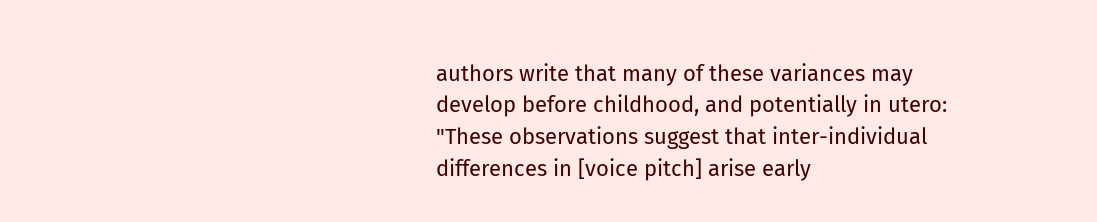authors write that many of these variances may develop before childhood, and potentially in utero: "These observations suggest that inter-individual differences in [voice pitch] arise early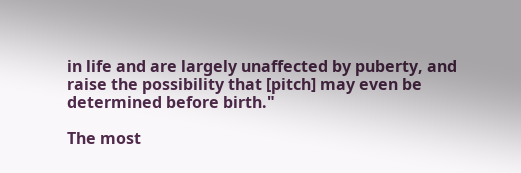in life and are largely unaffected by puberty, and raise the possibility that [pitch] may even be determined before birth."

The most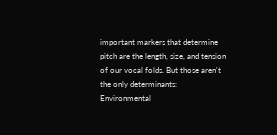important markers that determine pitch are the length, size, and tension of our vocal folds. But those aren't the only determinants: Environmental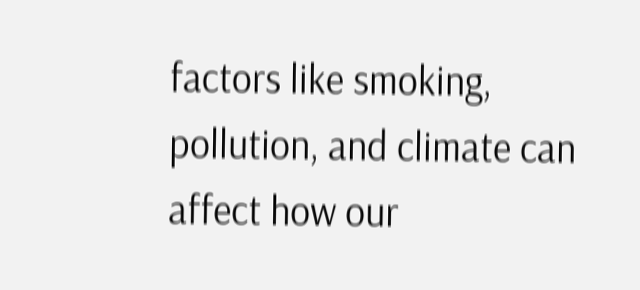factors like smoking, pollution, and climate can affect how our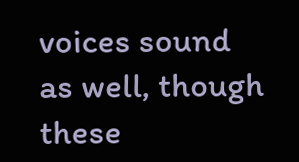voices sound as well, though these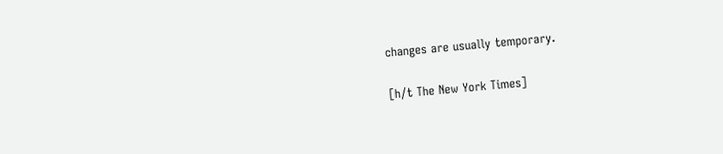changes are usually temporary.

[h/t The New York Times]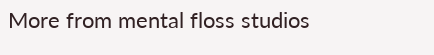More from mental floss studios